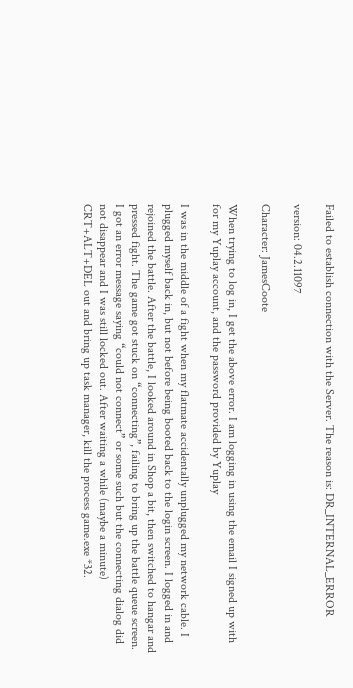Failed to establish connection with the Server. The reason is: DR_INTERNAL_ERROR

version: 04.2.11097

Character: JamesCoote

When trying to log in, I get the above error. I am logging in using the email I signed up with for my Yuplay account, and the password provided by Yuplay

I was in the middle of a fight when my flatmate accidentally unplugged my network cable. I plugged myself back in, but not before being booted back to the login screen. I logged in and rejoined the battle. After the battle, I looked around in Shop a bit, then switched to hangar and pressed fight. The game got stuck on “connecting”, failing to bring up the battle queue screen. I got an error message saying “could not connect” or some such but the connecting dialog did not disappear and I was still locked out. After waiting a while (maybe a minute) CRT+ALT+DEL out and bring up task manager, kill the process game.exe *32.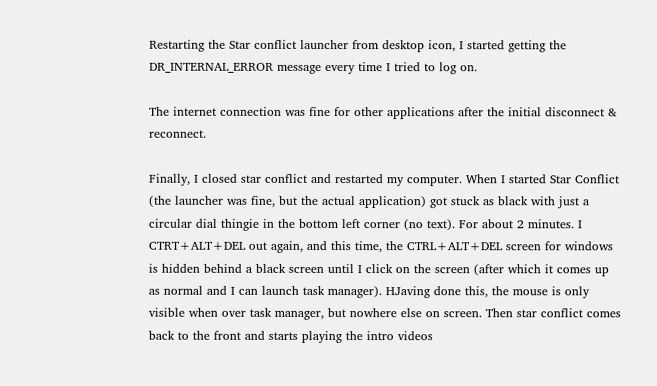Restarting the Star conflict launcher from desktop icon, I started getting the DR_INTERNAL_ERROR message every time I tried to log on.

The internet connection was fine for other applications after the initial disconnect & reconnect.

Finally, I closed star conflict and restarted my computer. When I started Star Conflict (the launcher was fine, but the actual application) got stuck as black with just a circular dial thingie in the bottom left corner (no text). For about 2 minutes. I CTRT+ALT+DEL out again, and this time, the CTRL+ALT+DEL screen for windows is hidden behind a black screen until I click on the screen (after which it comes up as normal and I can launch task manager). HJaving done this, the mouse is only visible when over task manager, but nowhere else on screen. Then star conflict comes back to the front and starts playing the intro videos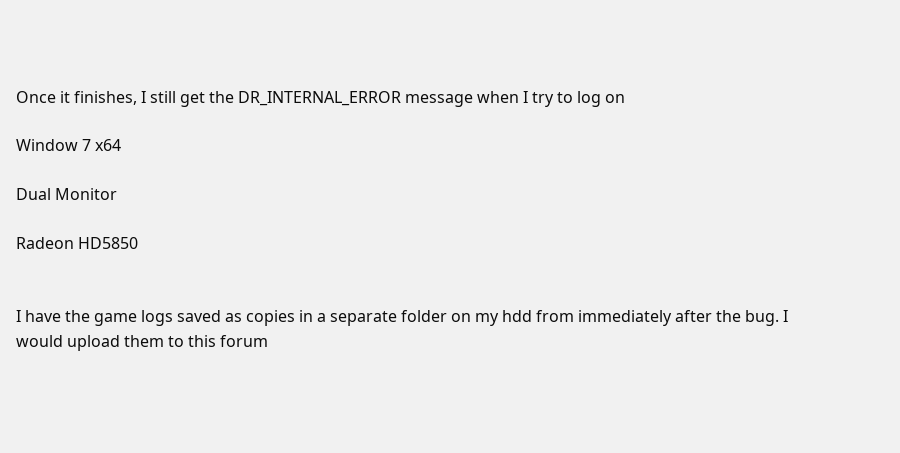Once it finishes, I still get the DR_INTERNAL_ERROR message when I try to log on

Window 7 x64

Dual Monitor

Radeon HD5850


I have the game logs saved as copies in a separate folder on my hdd from immediately after the bug. I would upload them to this forum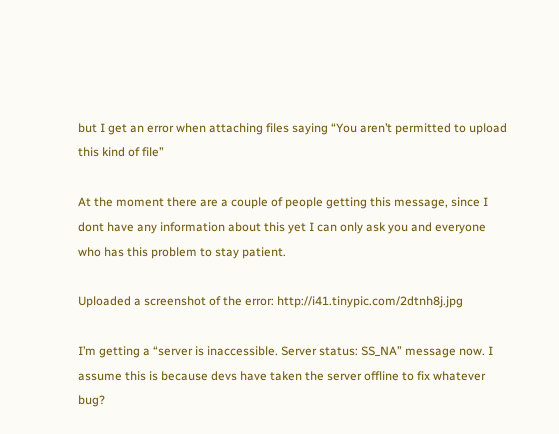but I get an error when attaching files saying “You aren’t permitted to upload this kind of file”

At the moment there are a couple of people getting this message, since I dont have any information about this yet I can only ask you and everyone who has this problem to stay patient.

Uploaded a screenshot of the error: http://i41.tinypic.com/2dtnh8j.jpg

I’m getting a “server is inaccessible. Server status: SS_NA” message now. I assume this is because devs have taken the server offline to fix whatever bug?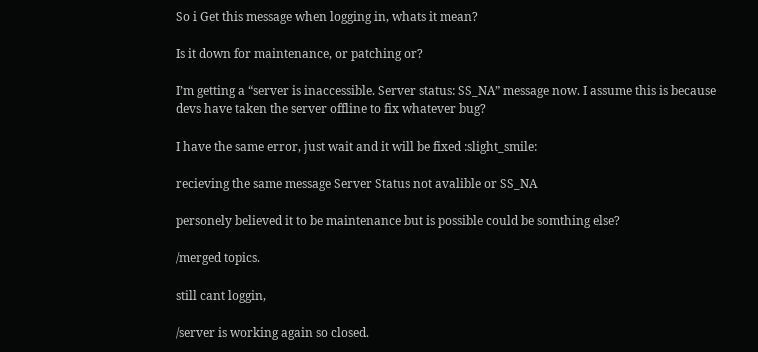So i Get this message when logging in, whats it mean?

Is it down for maintenance, or patching or?

I’m getting a “server is inaccessible. Server status: SS_NA” message now. I assume this is because devs have taken the server offline to fix whatever bug?

I have the same error, just wait and it will be fixed :slight_smile:

recieving the same message Server Status not avalible or SS_NA

personely believed it to be maintenance but is possible could be somthing else?

/merged topics.

still cant loggin,

/server is working again so closed.